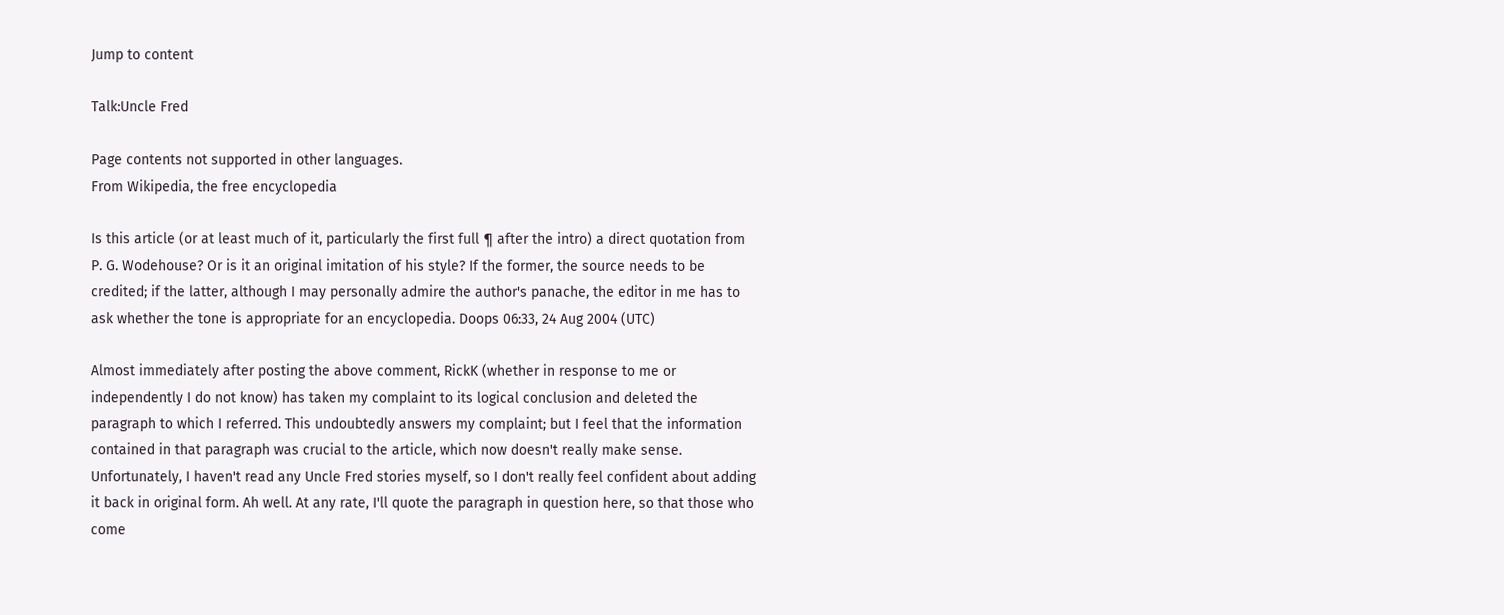Jump to content

Talk:Uncle Fred

Page contents not supported in other languages.
From Wikipedia, the free encyclopedia

Is this article (or at least much of it, particularly the first full ¶ after the intro) a direct quotation from P. G. Wodehouse? Or is it an original imitation of his style? If the former, the source needs to be credited; if the latter, although I may personally admire the author's panache, the editor in me has to ask whether the tone is appropriate for an encyclopedia. Doops 06:33, 24 Aug 2004 (UTC)

Almost immediately after posting the above comment, RickK (whether in response to me or independently I do not know) has taken my complaint to its logical conclusion and deleted the paragraph to which I referred. This undoubtedly answers my complaint; but I feel that the information contained in that paragraph was crucial to the article, which now doesn't really make sense. Unfortunately, I haven't read any Uncle Fred stories myself, so I don't really feel confident about adding it back in original form. Ah well. At any rate, I'll quote the paragraph in question here, so that those who come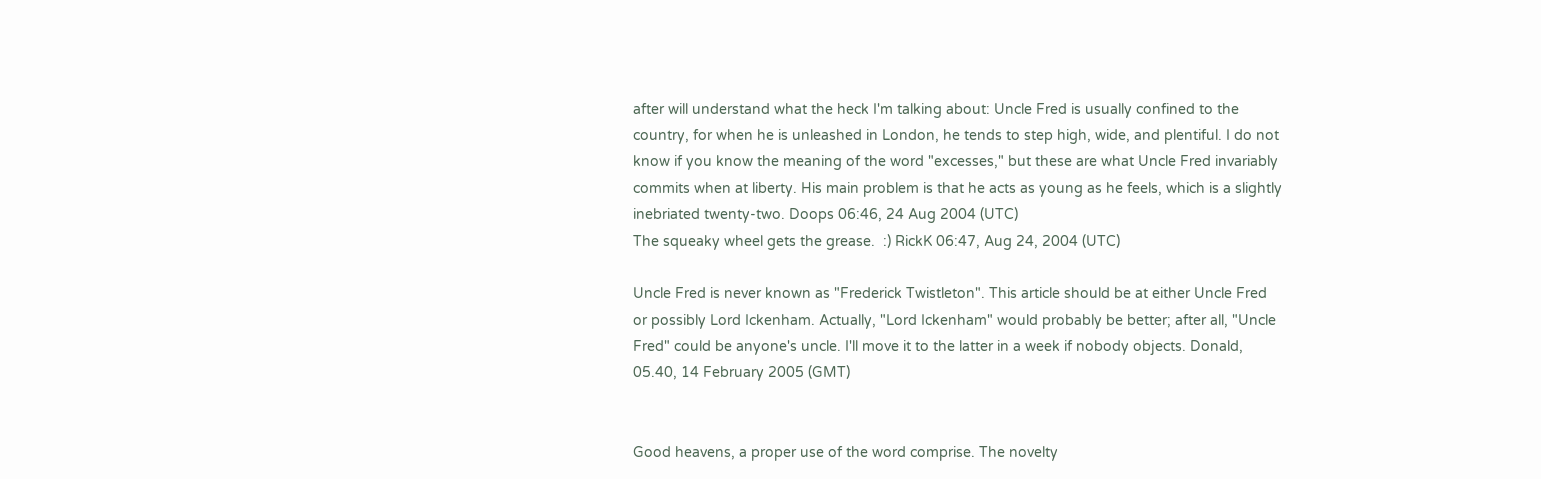after will understand what the heck I'm talking about: Uncle Fred is usually confined to the country, for when he is unleashed in London, he tends to step high, wide, and plentiful. I do not know if you know the meaning of the word "excesses," but these are what Uncle Fred invariably commits when at liberty. His main problem is that he acts as young as he feels, which is a slightly inebriated twenty-two. Doops 06:46, 24 Aug 2004 (UTC)
The squeaky wheel gets the grease.  :) RickK 06:47, Aug 24, 2004 (UTC)

Uncle Fred is never known as "Frederick Twistleton". This article should be at either Uncle Fred or possibly Lord Ickenham. Actually, "Lord Ickenham" would probably be better; after all, "Uncle Fred" could be anyone's uncle. I'll move it to the latter in a week if nobody objects. Donald, 05.40, 14 February 2005 (GMT)


Good heavens, a proper use of the word comprise. The novelty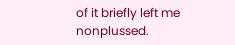of it briefly left me nonplussed.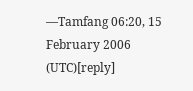—Tamfang 06:20, 15 February 2006 (UTC)[reply]